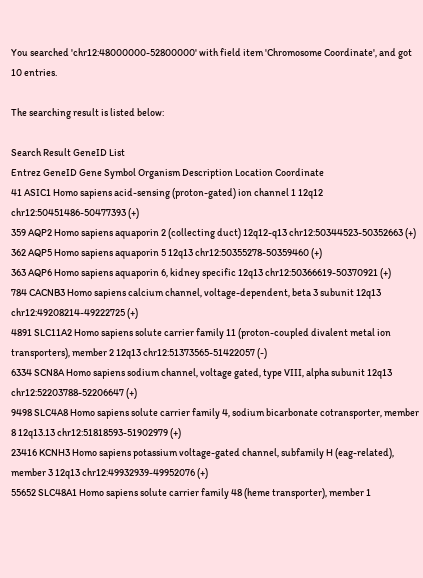You searched 'chr12:48000000-52800000' with field item 'Chromosome Coordinate', and got 10 entries.

The searching result is listed below:

Search Result GeneID List
Entrez GeneID Gene Symbol Organism Description Location Coordinate
41 ASIC1 Homo sapiens acid-sensing (proton-gated) ion channel 1 12q12 chr12:50451486-50477393 (+)
359 AQP2 Homo sapiens aquaporin 2 (collecting duct) 12q12-q13 chr12:50344523-50352663 (+)
362 AQP5 Homo sapiens aquaporin 5 12q13 chr12:50355278-50359460 (+)
363 AQP6 Homo sapiens aquaporin 6, kidney specific 12q13 chr12:50366619-50370921 (+)
784 CACNB3 Homo sapiens calcium channel, voltage-dependent, beta 3 subunit 12q13 chr12:49208214-49222725 (+)
4891 SLC11A2 Homo sapiens solute carrier family 11 (proton-coupled divalent metal ion transporters), member 2 12q13 chr12:51373565-51422057 (-)
6334 SCN8A Homo sapiens sodium channel, voltage gated, type VIII, alpha subunit 12q13 chr12:52203788-52206647 (+)
9498 SLC4A8 Homo sapiens solute carrier family 4, sodium bicarbonate cotransporter, member 8 12q13.13 chr12:51818593-51902979 (+)
23416 KCNH3 Homo sapiens potassium voltage-gated channel, subfamily H (eag-related), member 3 12q13 chr12:49932939-49952076 (+)
55652 SLC48A1 Homo sapiens solute carrier family 48 (heme transporter), member 1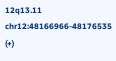12q13.11 chr12:48166966-48176535 (+)